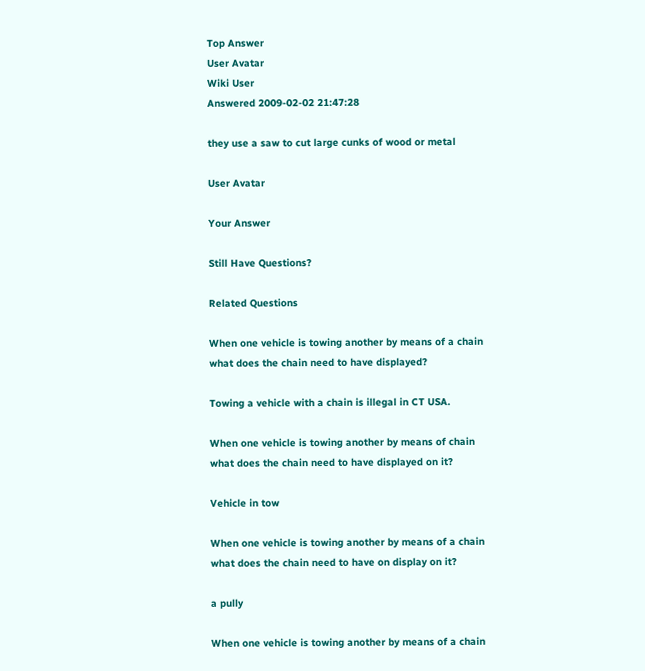Top Answer
User Avatar
Wiki User
Answered 2009-02-02 21:47:28

they use a saw to cut large cunks of wood or metal

User Avatar

Your Answer

Still Have Questions?

Related Questions

When one vehicle is towing another by means of a chain what does the chain need to have displayed?

Towing a vehicle with a chain is illegal in CT USA.

When one vehicle is towing another by means of chain what does the chain need to have displayed on it?

Vehicle in tow

When one vehicle is towing another by means of a chain what does the chain need to have on display on it?

a pully

When one vehicle is towing another by means of a chain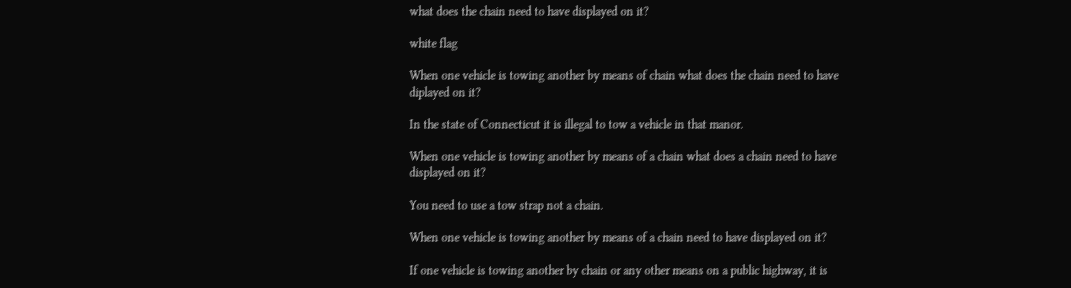what does the chain need to have displayed on it?

white flag

When one vehicle is towing another by means of chain what does the chain need to have diplayed on it?

In the state of Connecticut it is illegal to tow a vehicle in that manor.

When one vehicle is towing another by means of a chain what does a chain need to have displayed on it?

You need to use a tow strap not a chain.

When one vehicle is towing another by means of a chain need to have displayed on it?

If one vehicle is towing another by chain or any other means on a public highway, it is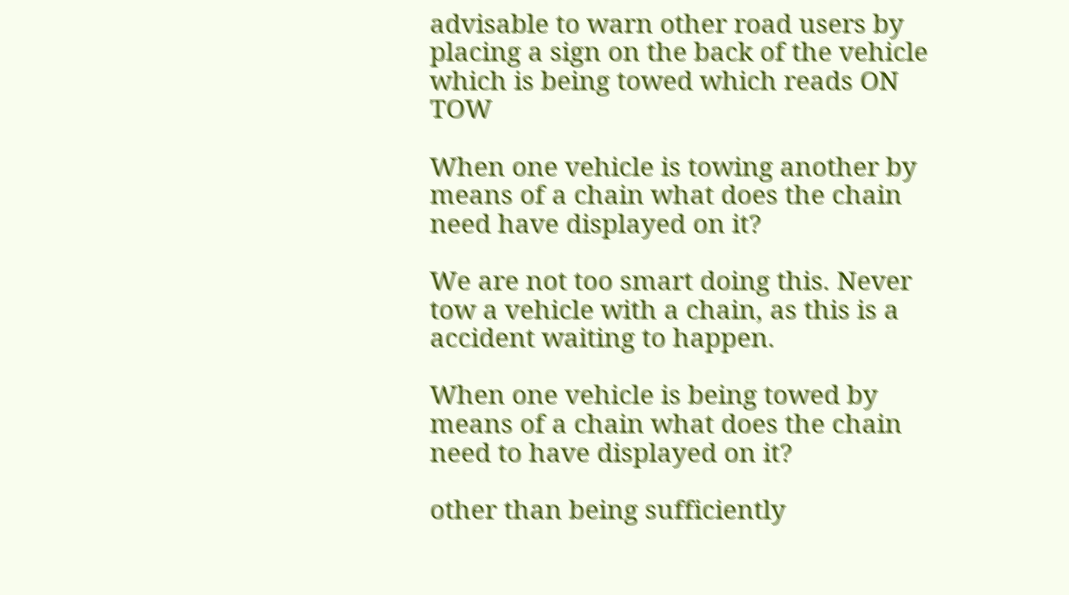advisable to warn other road users by placing a sign on the back of the vehicle which is being towed which reads ON TOW

When one vehicle is towing another by means of a chain what does the chain need have displayed on it?

We are not too smart doing this. Never tow a vehicle with a chain, as this is a accident waiting to happen.

When one vehicle is being towed by means of a chain what does the chain need to have displayed on it?

other than being sufficiently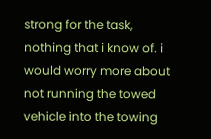strong for the task, nothing that i know of. i would worry more about not running the towed vehicle into the towing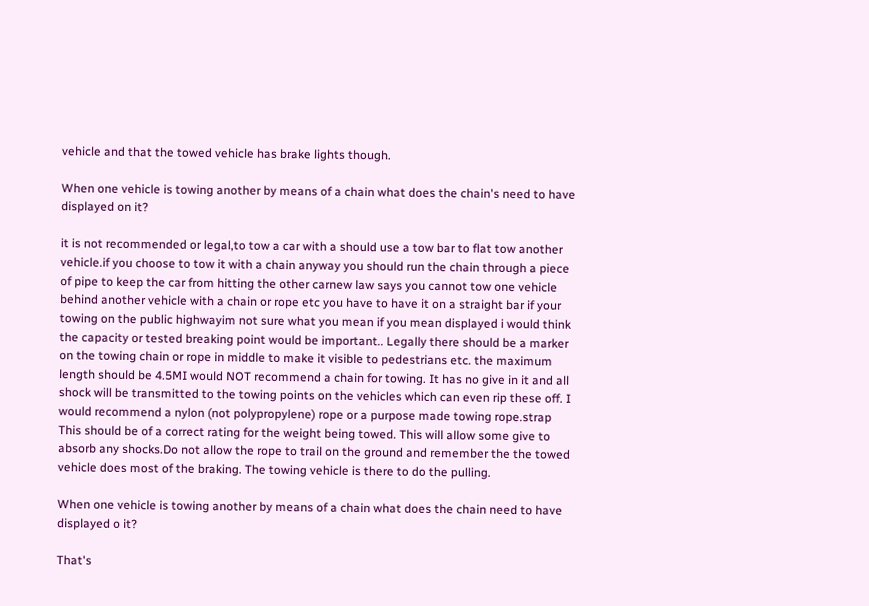vehicle and that the towed vehicle has brake lights though.

When one vehicle is towing another by means of a chain what does the chain's need to have displayed on it?

it is not recommended or legal,to tow a car with a should use a tow bar to flat tow another vehicle.if you choose to tow it with a chain anyway you should run the chain through a piece of pipe to keep the car from hitting the other carnew law says you cannot tow one vehicle behind another vehicle with a chain or rope etc you have to have it on a straight bar if your towing on the public highwayim not sure what you mean if you mean displayed i would think the capacity or tested breaking point would be important.. Legally there should be a marker on the towing chain or rope in middle to make it visible to pedestrians etc. the maximum length should be 4.5MI would NOT recommend a chain for towing. It has no give in it and all shock will be transmitted to the towing points on the vehicles which can even rip these off. I would recommend a nylon (not polypropylene) rope or a purpose made towing rope.strap This should be of a correct rating for the weight being towed. This will allow some give to absorb any shocks.Do not allow the rope to trail on the ground and remember the the towed vehicle does most of the braking. The towing vehicle is there to do the pulling.

When one vehicle is towing another by means of a chain what does the chain need to have displayed o it?

That's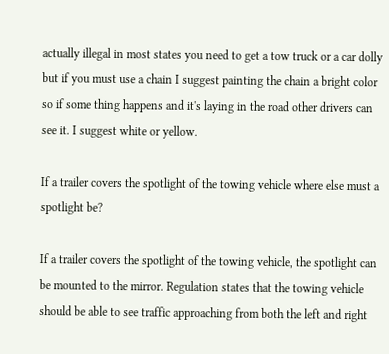actually illegal in most states you need to get a tow truck or a car dolly but if you must use a chain I suggest painting the chain a bright color so if some thing happens and it's laying in the road other drivers can see it. I suggest white or yellow.

If a trailer covers the spotlight of the towing vehicle where else must a spotlight be?

If a trailer covers the spotlight of the towing vehicle, the spotlight can be mounted to the mirror. Regulation states that the towing vehicle should be able to see traffic approaching from both the left and right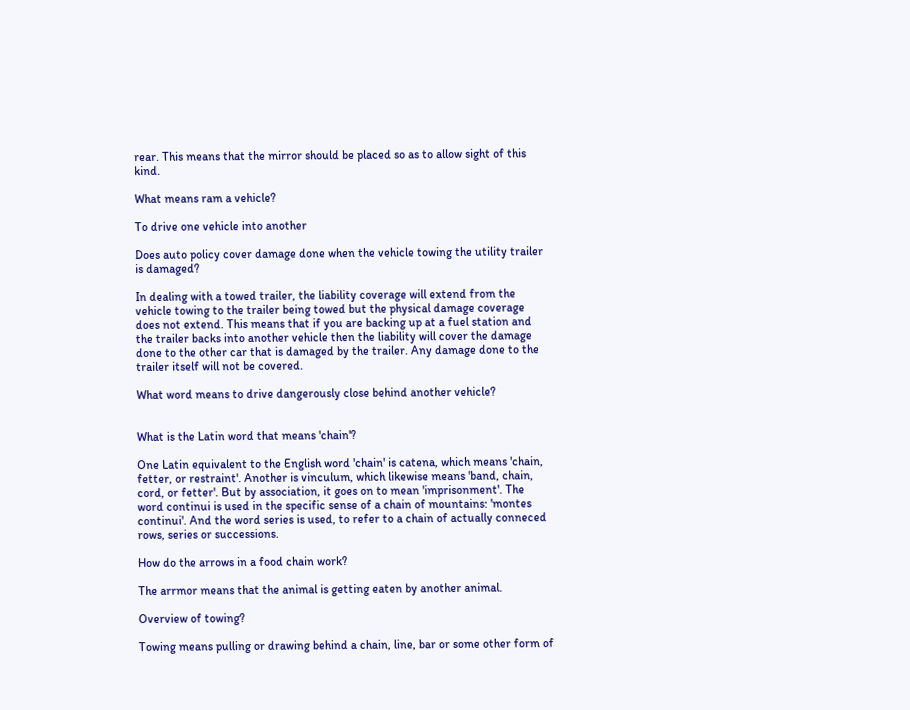rear. This means that the mirror should be placed so as to allow sight of this kind.

What means ram a vehicle?

To drive one vehicle into another

Does auto policy cover damage done when the vehicle towing the utility trailer is damaged?

In dealing with a towed trailer, the liability coverage will extend from the vehicle towing to the trailer being towed but the physical damage coverage does not extend. This means that if you are backing up at a fuel station and the trailer backs into another vehicle then the liability will cover the damage done to the other car that is damaged by the trailer. Any damage done to the trailer itself will not be covered.

What word means to drive dangerously close behind another vehicle?


What is the Latin word that means 'chain'?

One Latin equivalent to the English word 'chain' is catena, which means 'chain, fetter, or restraint'. Another is vinculum, which likewise means 'band, chain, cord, or fetter'. But by association, it goes on to mean 'imprisonment'. The word continui is used in the specific sense of a chain of mountains: 'montes continui'. And the word series is used, to refer to a chain of actually conneced rows, series or successions.

How do the arrows in a food chain work?

The arrmor means that the animal is getting eaten by another animal.

Overview of towing?

Towing means pulling or drawing behind a chain, line, bar or some other form of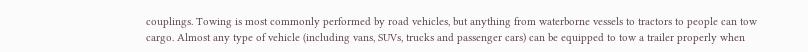couplings. Towing is most commonly performed by road vehicles, but anything from waterborne vessels to tractors to people can tow cargo. Almost any type of vehicle (including vans, SUVs, trucks and passenger cars) can be equipped to tow a trailer properly when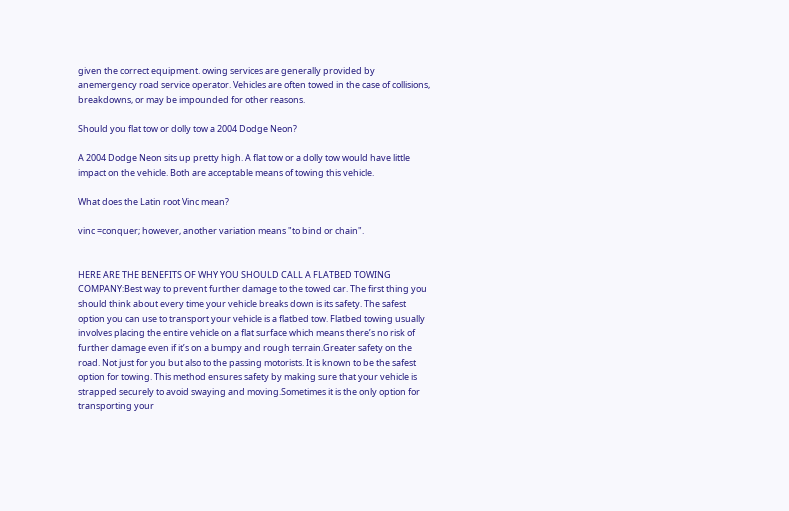given the correct equipment. owing services are generally provided by anemergency road service operator. Vehicles are often towed in the case of collisions, breakdowns, or may be impounded for other reasons.

Should you flat tow or dolly tow a 2004 Dodge Neon?

A 2004 Dodge Neon sits up pretty high. A flat tow or a dolly tow would have little impact on the vehicle. Both are acceptable means of towing this vehicle.

What does the Latin root Vinc mean?

vinc =conquer; however, another variation means "to bind or chain".


HERE ARE THE BENEFITS OF WHY YOU SHOULD CALL A FLATBED TOWING COMPANY:Best way to prevent further damage to the towed car. The first thing you should think about every time your vehicle breaks down is its safety. The safest option you can use to transport your vehicle is a flatbed tow. Flatbed towing usually involves placing the entire vehicle on a flat surface which means there’s no risk of further damage even if it’s on a bumpy and rough terrain.Greater safety on the road. Not just for you but also to the passing motorists. It is known to be the safest option for towing. This method ensures safety by making sure that your vehicle is strapped securely to avoid swaying and moving.Sometimes it is the only option for transporting your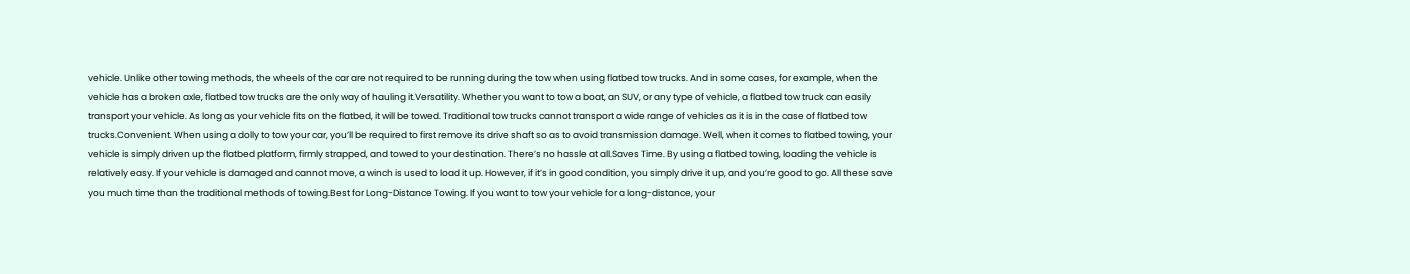vehicle. Unlike other towing methods, the wheels of the car are not required to be running during the tow when using flatbed tow trucks. And in some cases, for example, when the vehicle has a broken axle, flatbed tow trucks are the only way of hauling it.Versatility. Whether you want to tow a boat, an SUV, or any type of vehicle, a flatbed tow truck can easily transport your vehicle. As long as your vehicle fits on the flatbed, it will be towed. Traditional tow trucks cannot transport a wide range of vehicles as it is in the case of flatbed tow trucks.Convenient. When using a dolly to tow your car, you’ll be required to first remove its drive shaft so as to avoid transmission damage. Well, when it comes to flatbed towing, your vehicle is simply driven up the flatbed platform, firmly strapped, and towed to your destination. There’s no hassle at all.Saves Time. By using a flatbed towing, loading the vehicle is relatively easy. If your vehicle is damaged and cannot move, a winch is used to load it up. However, if it’s in good condition, you simply drive it up, and you’re good to go. All these save you much time than the traditional methods of towing.Best for Long-Distance Towing. If you want to tow your vehicle for a long-distance, your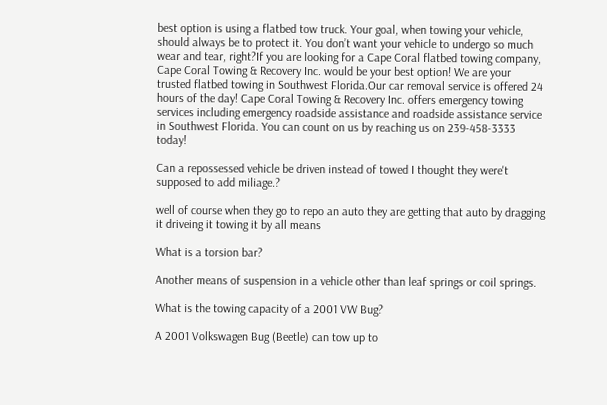best option is using a flatbed tow truck. Your goal, when towing your vehicle, should always be to protect it. You don’t want your vehicle to undergo so much wear and tear, right?If you are looking for a Cape Coral flatbed towing company, Cape Coral Towing & Recovery Inc. would be your best option! We are your trusted flatbed towing in Southwest Florida.Our car removal service is offered 24 hours of the day! Cape Coral Towing & Recovery Inc. offers emergency towing services including emergency roadside assistance and roadside assistance service in Southwest Florida. You can count on us by reaching us on 239-458-3333 today!

Can a repossessed vehicle be driven instead of towed I thought they were't supposed to add miliage.?

well of course when they go to repo an auto they are getting that auto by dragging it driveing it towing it by all means

What is a torsion bar?

Another means of suspension in a vehicle other than leaf springs or coil springs.

What is the towing capacity of a 2001 VW Bug?

A 2001 Volkswagen Bug (Beetle) can tow up to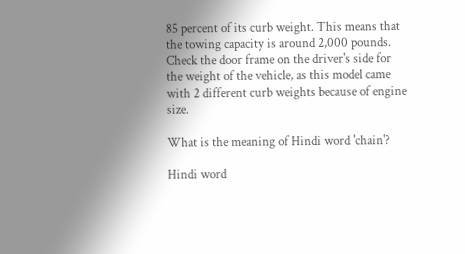85 percent of its curb weight. This means that the towing capacity is around 2,000 pounds. Check the door frame on the driver's side for the weight of the vehicle, as this model came with 2 different curb weights because of engine size.

What is the meaning of Hindi word 'chain'?

Hindi word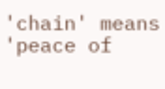'chain' means 'peace of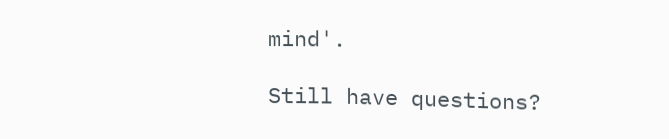mind'.

Still have questions?